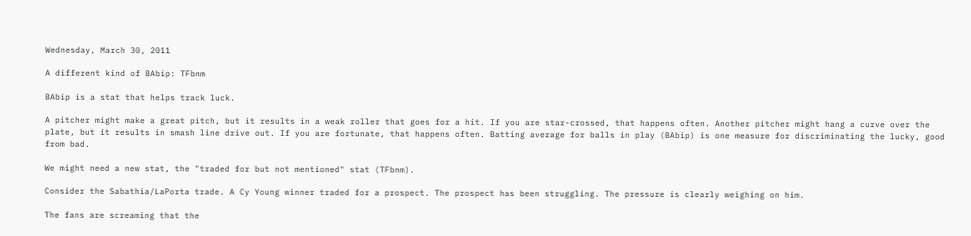Wednesday, March 30, 2011

A different kind of BAbip: TFbnm

BAbip is a stat that helps track luck.

A pitcher might make a great pitch, but it results in a weak roller that goes for a hit. If you are star-crossed, that happens often. Another pitcher might hang a curve over the plate, but it results in smash line drive out. If you are fortunate, that happens often. Batting average for balls in play (BAbip) is one measure for discriminating the lucky, good from bad.

We might need a new stat, the "traded for but not mentioned" stat (TFbnm).

Consider the Sabathia/LaPorta trade. A Cy Young winner traded for a prospect. The prospect has been struggling. The pressure is clearly weighing on him.

The fans are screaming that the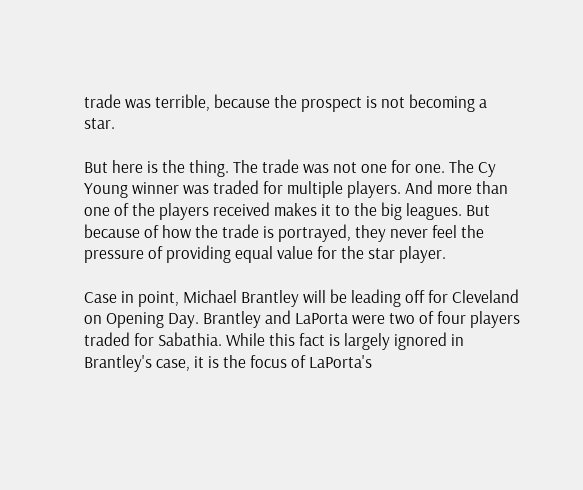trade was terrible, because the prospect is not becoming a star.

But here is the thing. The trade was not one for one. The Cy Young winner was traded for multiple players. And more than one of the players received makes it to the big leagues. But because of how the trade is portrayed, they never feel the pressure of providing equal value for the star player.

Case in point, Michael Brantley will be leading off for Cleveland on Opening Day. Brantley and LaPorta were two of four players traded for Sabathia. While this fact is largely ignored in Brantley's case, it is the focus of LaPorta's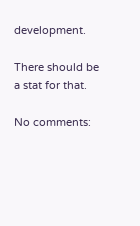development.

There should be a stat for that.

No comments: